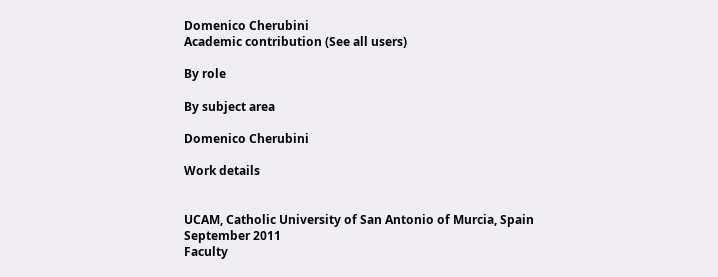Domenico Cherubini
Academic contribution (See all users)

By role

By subject area

Domenico Cherubini

Work details


UCAM, Catholic University of San Antonio of Murcia, Spain
September 2011
Faculty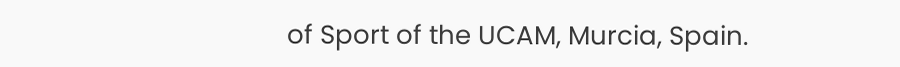of Sport of the UCAM, Murcia, Spain.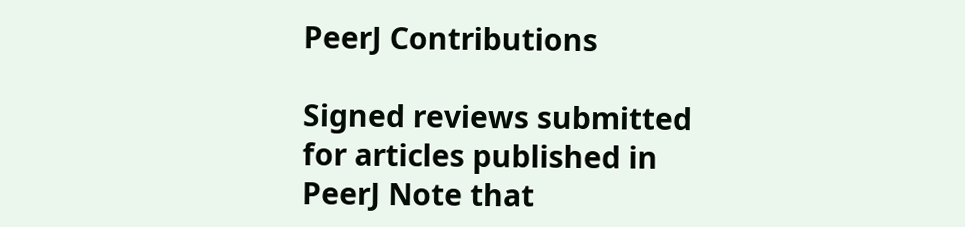PeerJ Contributions

Signed reviews submitted for articles published in PeerJ Note that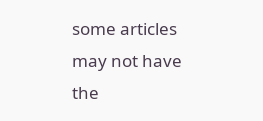some articles may not have the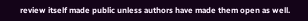review itself made public unless authors have made them open as well.